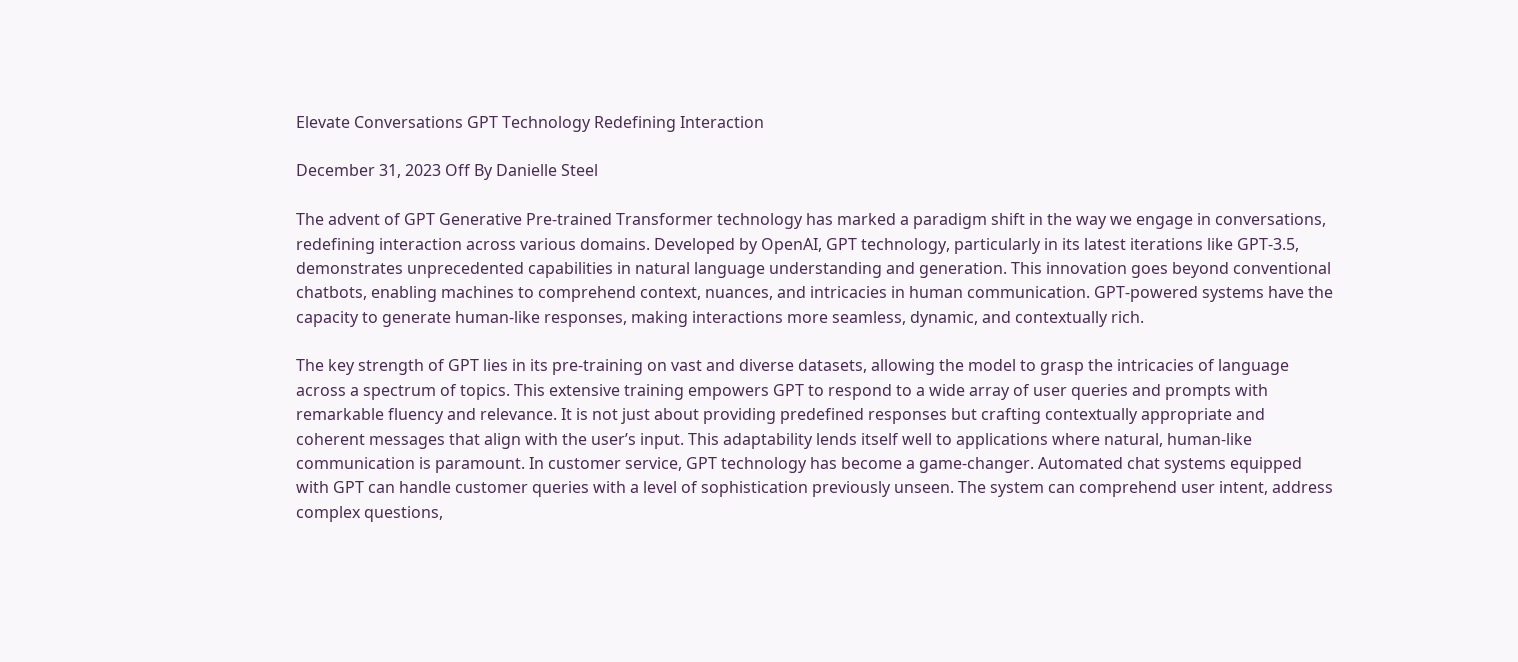Elevate Conversations GPT Technology Redefining Interaction

December 31, 2023 Off By Danielle Steel

The advent of GPT Generative Pre-trained Transformer technology has marked a paradigm shift in the way we engage in conversations, redefining interaction across various domains. Developed by OpenAI, GPT technology, particularly in its latest iterations like GPT-3.5, demonstrates unprecedented capabilities in natural language understanding and generation. This innovation goes beyond conventional chatbots, enabling machines to comprehend context, nuances, and intricacies in human communication. GPT-powered systems have the capacity to generate human-like responses, making interactions more seamless, dynamic, and contextually rich.

The key strength of GPT lies in its pre-training on vast and diverse datasets, allowing the model to grasp the intricacies of language across a spectrum of topics. This extensive training empowers GPT to respond to a wide array of user queries and prompts with remarkable fluency and relevance. It is not just about providing predefined responses but crafting contextually appropriate and coherent messages that align with the user’s input. This adaptability lends itself well to applications where natural, human-like communication is paramount. In customer service, GPT technology has become a game-changer. Automated chat systems equipped with GPT can handle customer queries with a level of sophistication previously unseen. The system can comprehend user intent, address complex questions,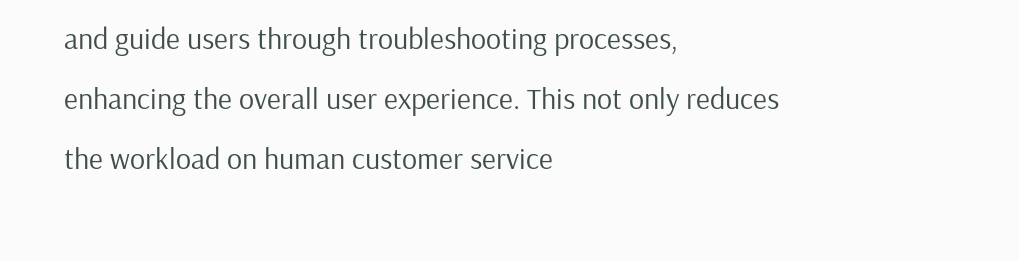and guide users through troubleshooting processes, enhancing the overall user experience. This not only reduces the workload on human customer service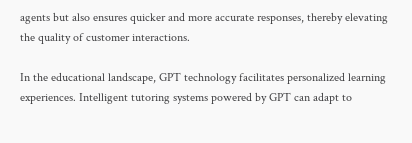agents but also ensures quicker and more accurate responses, thereby elevating the quality of customer interactions.

In the educational landscape, GPT technology facilitates personalized learning experiences. Intelligent tutoring systems powered by GPT can adapt to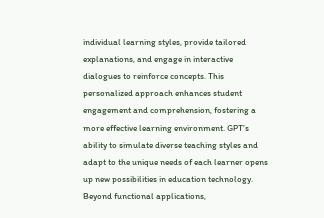individual learning styles, provide tailored explanations, and engage in interactive dialogues to reinforce concepts. This personalized approach enhances student engagement and comprehension, fostering a more effective learning environment. GPT’s ability to simulate diverse teaching styles and adapt to the unique needs of each learner opens up new possibilities in education technology. Beyond functional applications,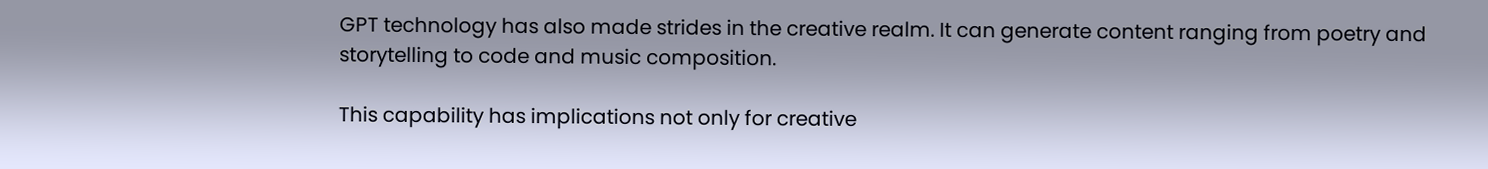GPT technology has also made strides in the creative realm. It can generate content ranging from poetry and storytelling to code and music composition.

This capability has implications not only for creative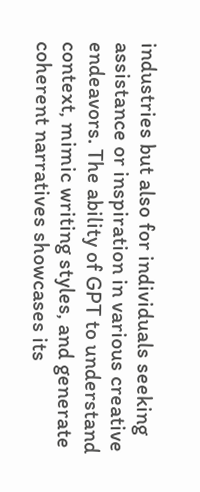industries but also for individuals seeking assistance or inspiration in various creative endeavors. The ability of GPT to understand context, mimic writing styles, and generate coherent narratives showcases its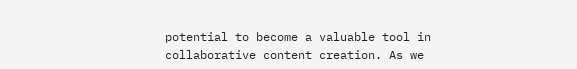potential to become a valuable tool in collaborative content creation. As we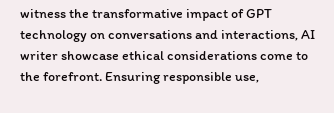witness the transformative impact of GPT technology on conversations and interactions, AI writer showcase ethical considerations come to the forefront. Ensuring responsible use,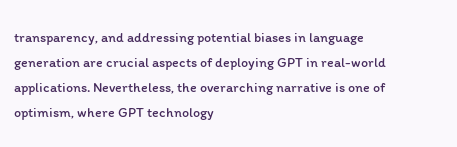transparency, and addressing potential biases in language generation are crucial aspects of deploying GPT in real-world applications. Nevertheless, the overarching narrative is one of optimism, where GPT technology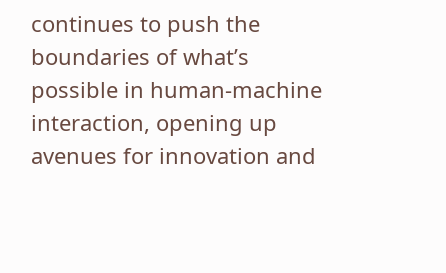continues to push the boundaries of what’s possible in human-machine interaction, opening up avenues for innovation and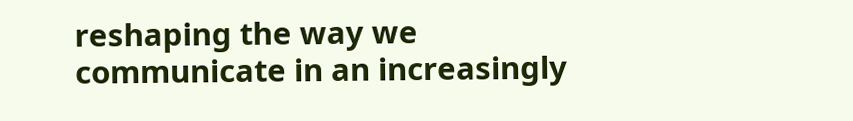reshaping the way we communicate in an increasingly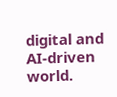digital and AI-driven world.